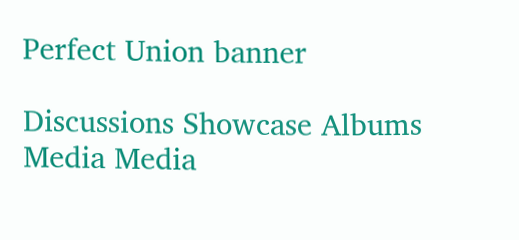Perfect Union banner

Discussions Showcase Albums Media Media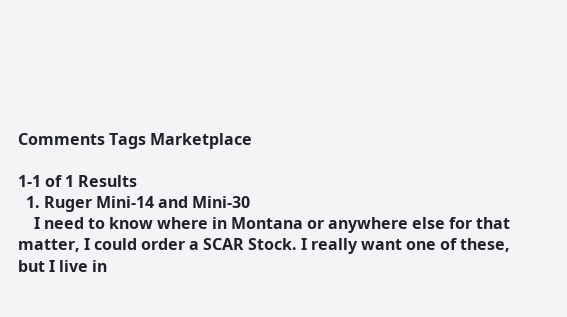Comments Tags Marketplace

1-1 of 1 Results
  1. Ruger Mini-14 and Mini-30
    I need to know where in Montana or anywhere else for that matter, I could order a SCAR Stock. I really want one of these, but I live in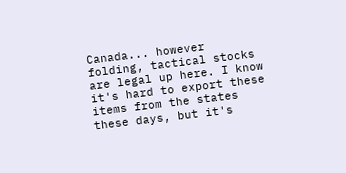Canada... however folding, tactical stocks are legal up here. I know it's hard to export these items from the states these days, but it's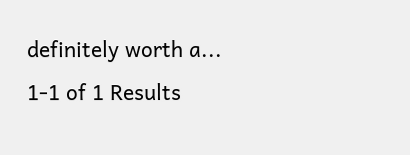definitely worth a...
1-1 of 1 Results